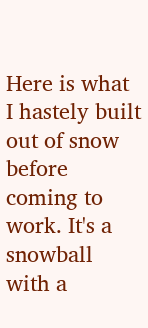Here is what I hastely built out of snow before coming to work. It's a snowball with a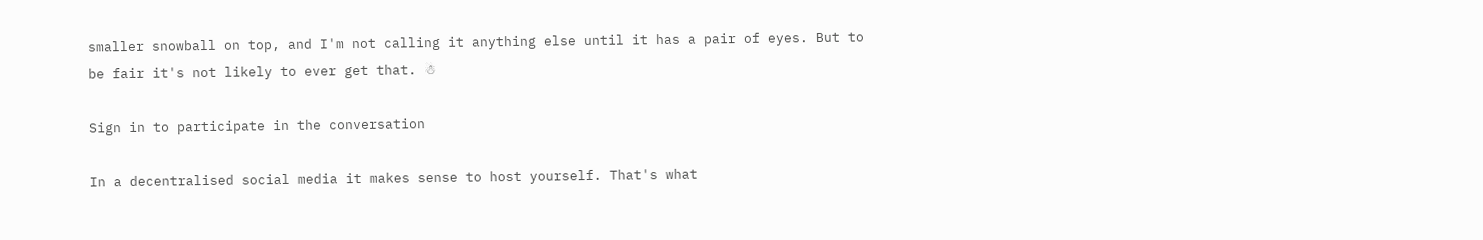smaller snowball on top, and I'm not calling it anything else until it has a pair of eyes. But to be fair it's not likely to ever get that. ☃

Sign in to participate in the conversation

In a decentralised social media it makes sense to host yourself. That's what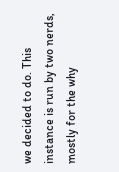we decided to do. This instance is run by two nerds, mostly for the why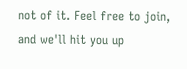not of it. Feel free to join, and we'll hit you up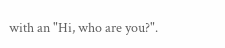with an "Hi, who are you?".